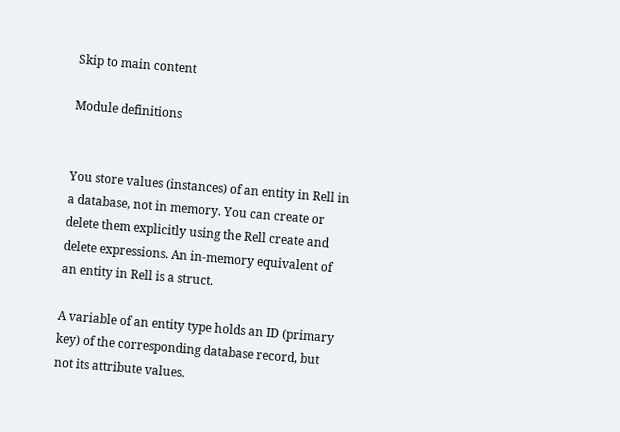Skip to main content

Module definitions


You store values (instances) of an entity in Rell in a database, not in memory. You can create or delete them explicitly using the Rell create and delete expressions. An in-memory equivalent of an entity in Rell is a struct.

A variable of an entity type holds an ID (primary key) of the corresponding database record, but not its attribute values.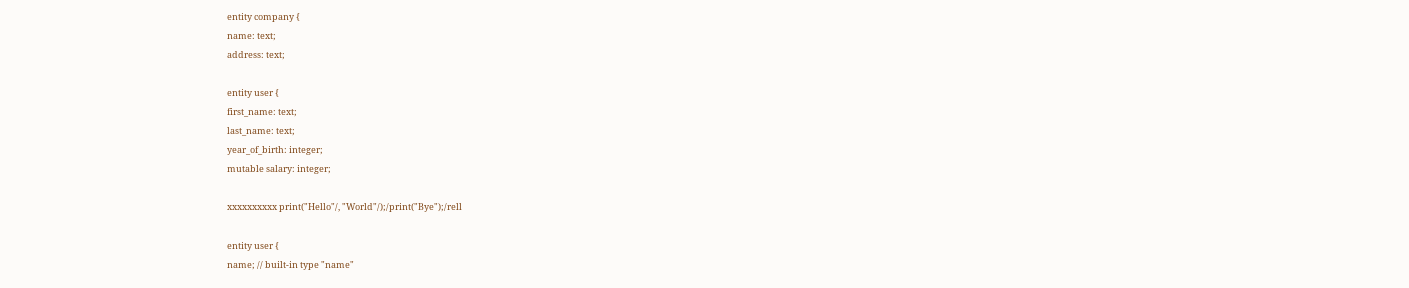entity company {
name: text;
address: text;

entity user {
first_name: text;
last_name: text;
year_of_birth: integer;
mutable salary: integer;

xxxxxxxxxx print("Hello"/, "World"/);/print("Bye");/rell

entity user {
name; // built-in type "name"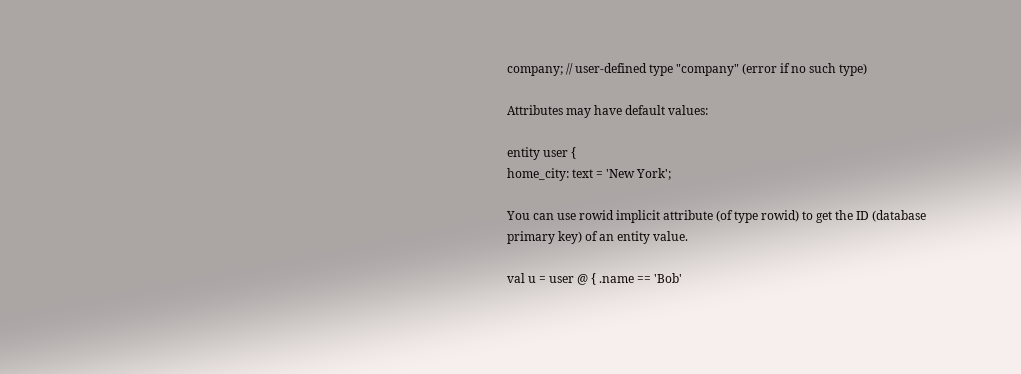company; // user-defined type "company" (error if no such type)

Attributes may have default values:

entity user {
home_city: text = 'New York';

You can use rowid implicit attribute (of type rowid) to get the ID (database primary key) of an entity value.

val u = user @ { .name == 'Bob'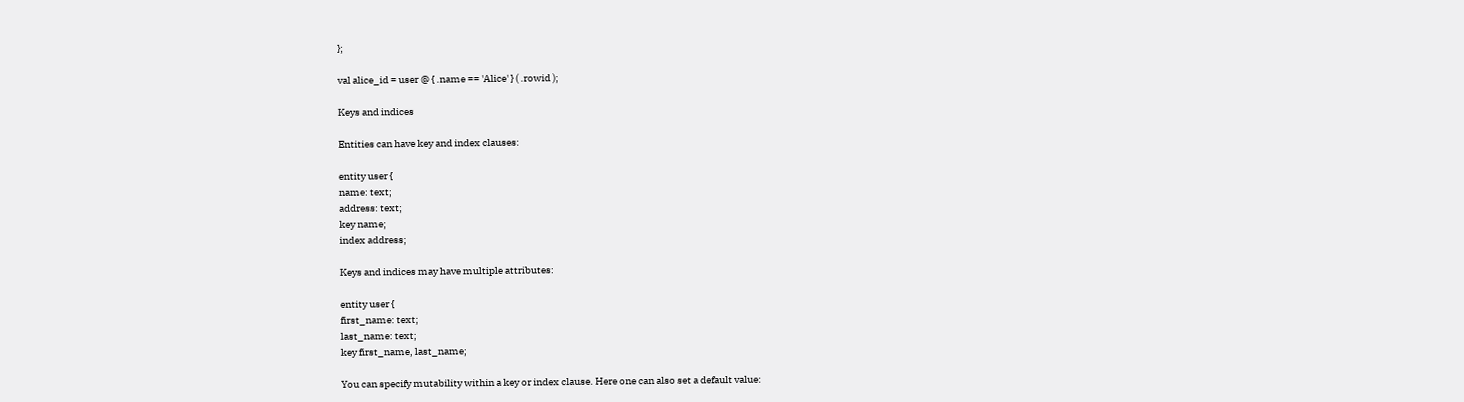};

val alice_id = user @ { .name == 'Alice' } ( .rowid );

Keys and indices

Entities can have key and index clauses:

entity user {
name: text;
address: text;
key name;
index address;

Keys and indices may have multiple attributes:

entity user {
first_name: text;
last_name: text;
key first_name, last_name;

You can specify mutability within a key or index clause. Here one can also set a default value: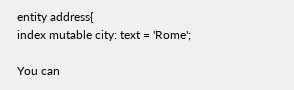entity address{
index mutable city: text = 'Rome';

You can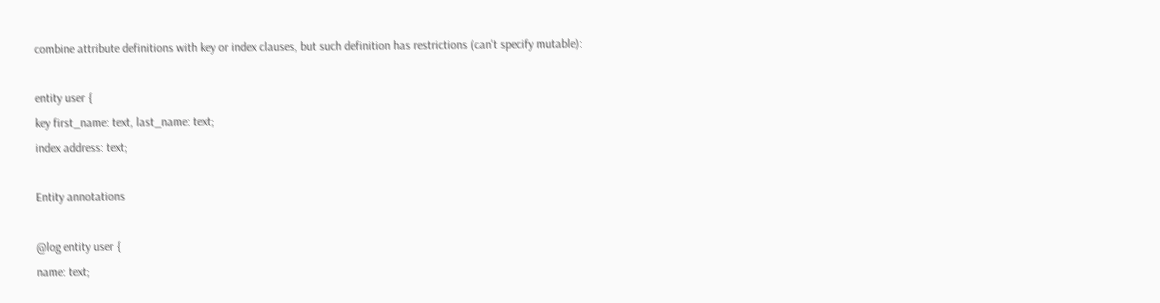combine attribute definitions with key or index clauses, but such definition has restrictions (can't specify mutable):

entity user {
key first_name: text, last_name: text;
index address: text;

Entity annotations

@log entity user {
name: text;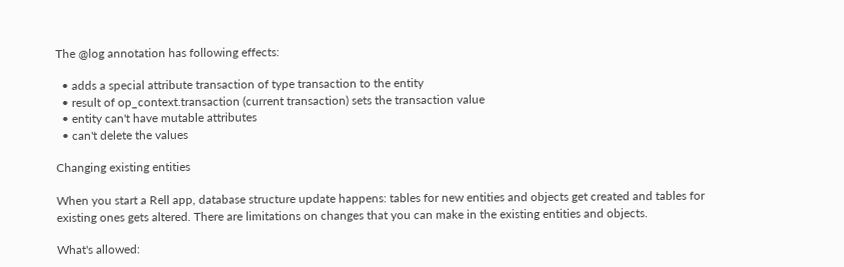The @log annotation has following effects:

  • adds a special attribute transaction of type transaction to the entity
  • result of op_context.transaction (current transaction) sets the transaction value
  • entity can't have mutable attributes
  • can't delete the values

Changing existing entities

When you start a Rell app, database structure update happens: tables for new entities and objects get created and tables for existing ones gets altered. There are limitations on changes that you can make in the existing entities and objects.

What's allowed: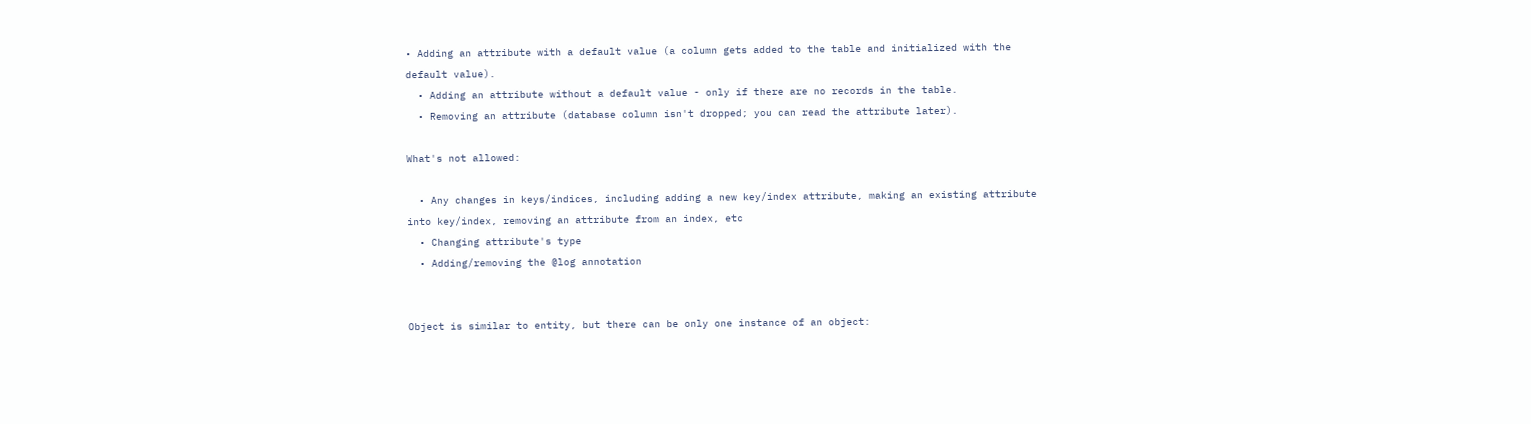• Adding an attribute with a default value (a column gets added to the table and initialized with the default value).
  • Adding an attribute without a default value - only if there are no records in the table.
  • Removing an attribute (database column isn't dropped; you can read the attribute later).

What's not allowed:

  • Any changes in keys/indices, including adding a new key/index attribute, making an existing attribute into key/index, removing an attribute from an index, etc
  • Changing attribute's type
  • Adding/removing the @log annotation


Object is similar to entity, but there can be only one instance of an object: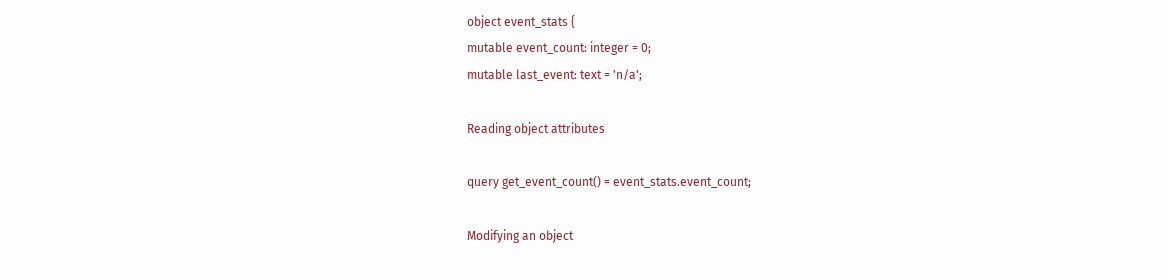object event_stats {
mutable event_count: integer = 0;
mutable last_event: text = 'n/a';

Reading object attributes

query get_event_count() = event_stats.event_count;

Modifying an object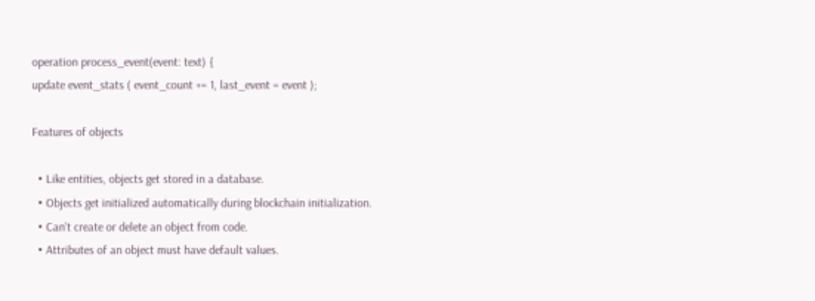operation process_event(event: text) {
update event_stats ( event_count += 1, last_event = event );

Features of objects

  • Like entities, objects get stored in a database.
  • Objects get initialized automatically during blockchain initialization.
  • Can't create or delete an object from code.
  • Attributes of an object must have default values.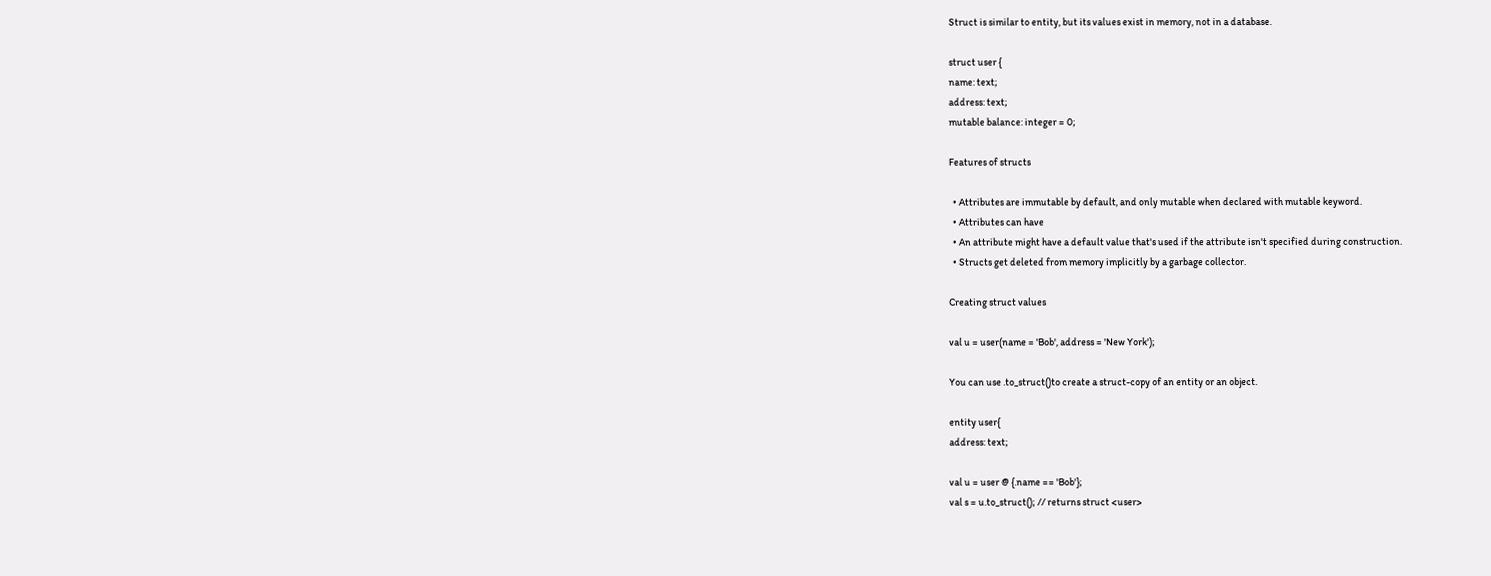Struct is similar to entity, but its values exist in memory, not in a database.

struct user {
name: text;
address: text;
mutable balance: integer = 0;

Features of structs

  • Attributes are immutable by default, and only mutable when declared with mutable keyword.
  • Attributes can have
  • An attribute might have a default value that's used if the attribute isn't specified during construction.
  • Structs get deleted from memory implicitly by a garbage collector.

Creating struct values

val u = user(name = 'Bob', address = 'New York');

You can use .to_struct()to create a struct-copy of an entity or an object.

entity user{
address: text;

val u = user @ {.name == 'Bob'};
val s = u.to_struct(); // returns struct <user>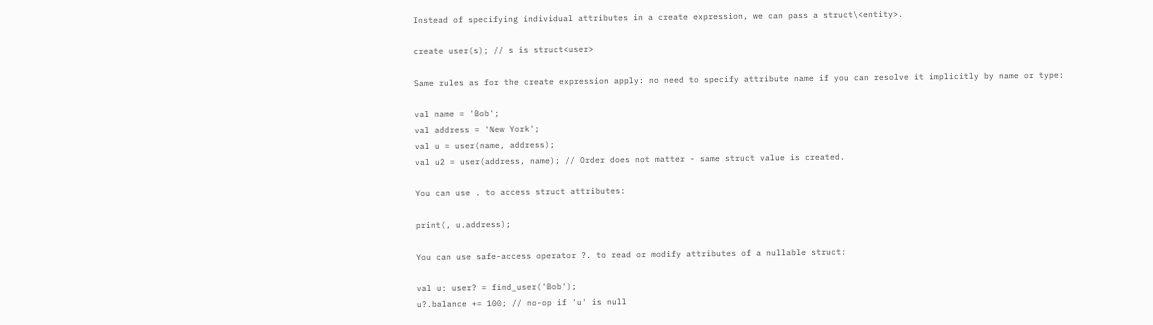Instead of specifying individual attributes in a create expression, we can pass a struct\<entity>.

create user(s); // s is struct<user>

Same rules as for the create expression apply: no need to specify attribute name if you can resolve it implicitly by name or type:

val name = 'Bob';
val address = 'New York';
val u = user(name, address);
val u2 = user(address, name); // Order does not matter - same struct value is created.

You can use . to access struct attributes:

print(, u.address);

You can use safe-access operator ?. to read or modify attributes of a nullable struct:

val u: user? = find_user('Bob');
u?.balance += 100; // no-op if 'u' is null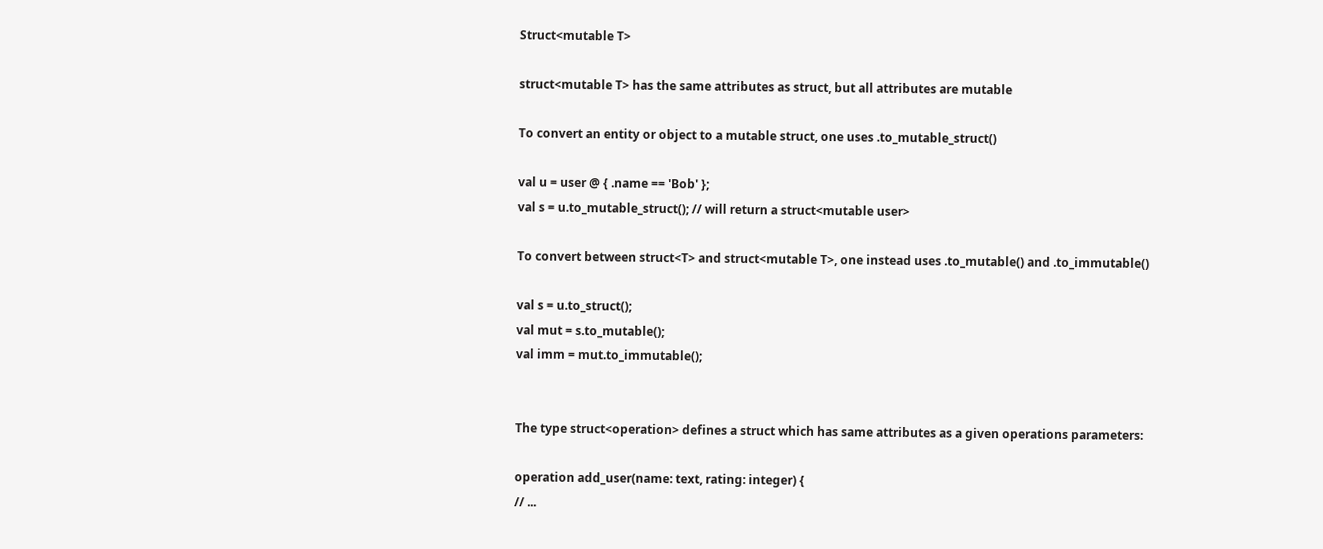Struct<mutable T>

struct<mutable T> has the same attributes as struct, but all attributes are mutable

To convert an entity or object to a mutable struct, one uses .to_mutable_struct()

val u = user @ { .name == 'Bob' };
val s = u.to_mutable_struct(); // will return a struct<mutable user>

To convert between struct<T> and struct<mutable T>, one instead uses .to_mutable() and .to_immutable()

val s = u.to_struct();
val mut = s.to_mutable();
val imm = mut.to_immutable();


The type struct<operation> defines a struct which has same attributes as a given operations parameters:

operation add_user(name: text, rating: integer) {
// ...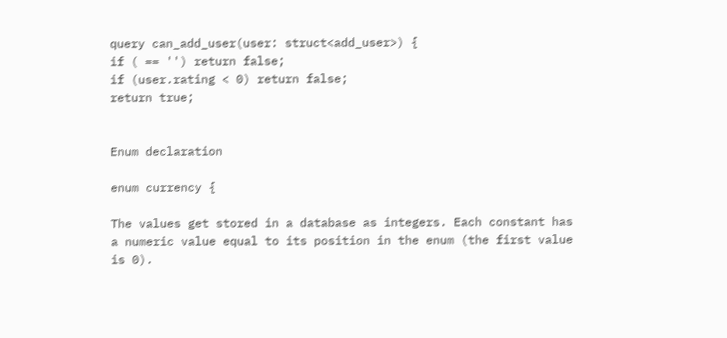query can_add_user(user: struct<add_user>) {
if ( == '') return false;
if (user.rating < 0) return false;
return true;


Enum declaration

enum currency {

The values get stored in a database as integers. Each constant has a numeric value equal to its position in the enum (the first value is 0).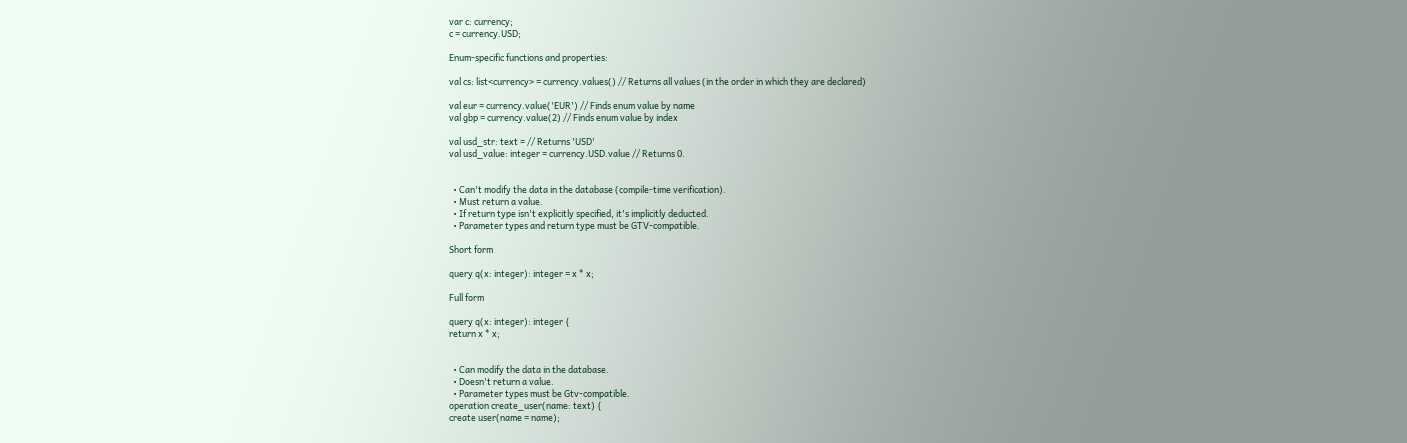var c: currency;
c = currency.USD;

Enum-specific functions and properties:

val cs: list<currency> = currency.values() // Returns all values (in the order in which they are declared)

val eur = currency.value('EUR') // Finds enum value by name
val gbp = currency.value(2) // Finds enum value by index

val usd_str: text = // Returns 'USD'
val usd_value: integer = currency.USD.value // Returns 0.


  • Can't modify the data in the database (compile-time verification).
  • Must return a value.
  • If return type isn't explicitly specified, it's implicitly deducted.
  • Parameter types and return type must be GTV-compatible.

Short form

query q(x: integer): integer = x * x;

Full form

query q(x: integer): integer {
return x * x;


  • Can modify the data in the database.
  • Doesn't return a value.
  • Parameter types must be Gtv-compatible.
operation create_user(name: text) {
create user(name = name);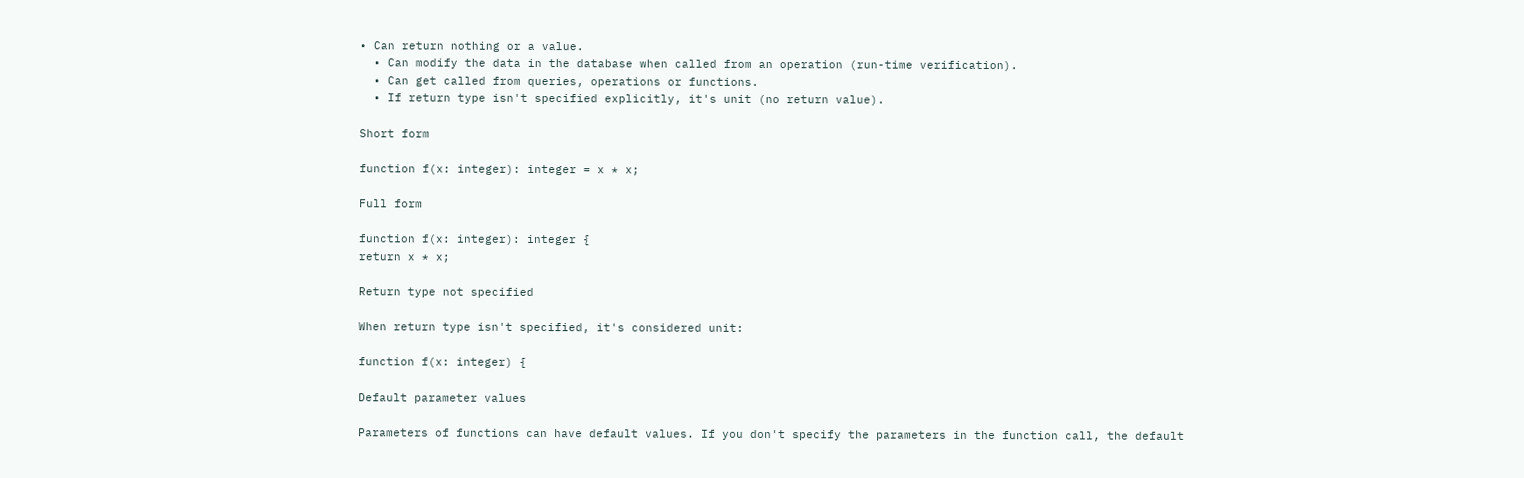• Can return nothing or a value.
  • Can modify the data in the database when called from an operation (run-time verification).
  • Can get called from queries, operations or functions.
  • If return type isn't specified explicitly, it's unit (no return value).

Short form

function f(x: integer): integer = x * x;

Full form

function f(x: integer): integer {
return x * x;

Return type not specified

When return type isn't specified, it's considered unit:

function f(x: integer) {

Default parameter values

Parameters of functions can have default values. If you don't specify the parameters in the function call, the default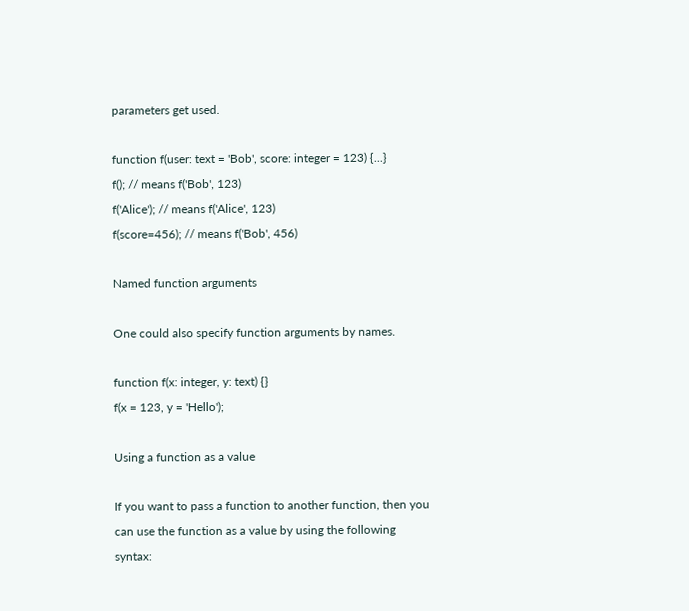parameters get used.

function f(user: text = 'Bob', score: integer = 123) {...}
f(); // means f('Bob', 123)
f('Alice'); // means f('Alice', 123)
f(score=456); // means f('Bob', 456)

Named function arguments

One could also specify function arguments by names.

function f(x: integer, y: text) {}
f(x = 123, y = 'Hello');

Using a function as a value

If you want to pass a function to another function, then you can use the function as a value by using the following syntax: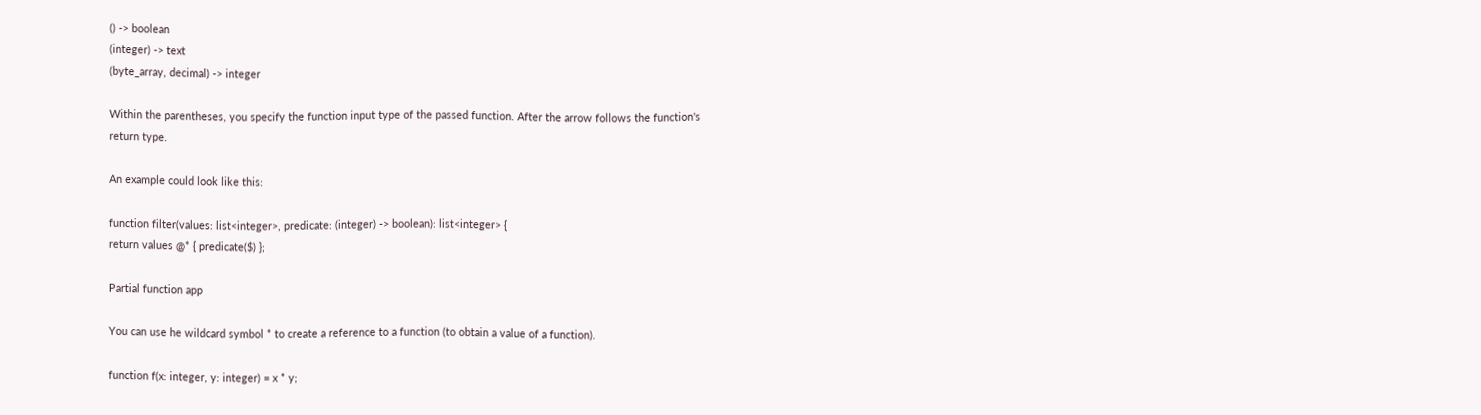() -> boolean
(integer) -> text
(byte_array, decimal) -> integer

Within the parentheses, you specify the function input type of the passed function. After the arrow follows the function's return type.

An example could look like this:

function filter(values: list<integer>, predicate: (integer) -> boolean): list<integer> {
return values @* { predicate($) };

Partial function app

You can use he wildcard symbol * to create a reference to a function (to obtain a value of a function).

function f(x: integer, y: integer) = x * y;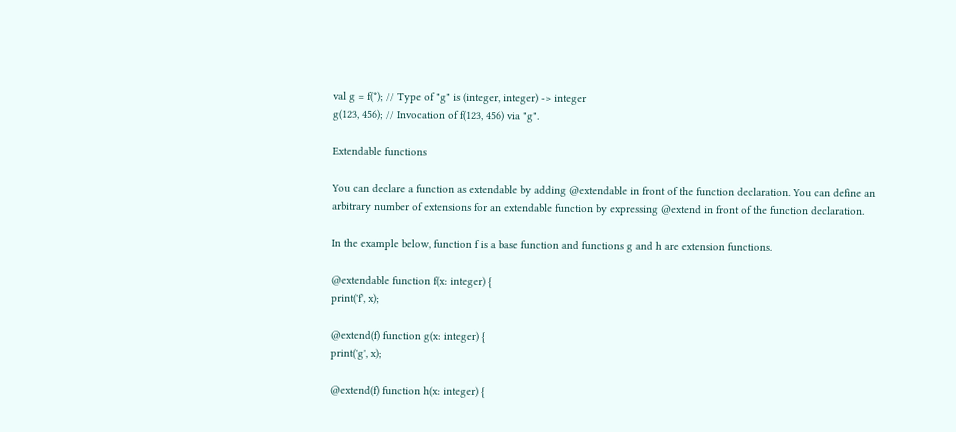val g = f(*); // Type of "g" is (integer, integer) -> integer
g(123, 456); // Invocation of f(123, 456) via "g".

Extendable functions

You can declare a function as extendable by adding @extendable in front of the function declaration. You can define an arbitrary number of extensions for an extendable function by expressing @extend in front of the function declaration.

In the example below, function f is a base function and functions g and h are extension functions.

@extendable function f(x: integer) {
print('f', x);

@extend(f) function g(x: integer) {
print('g', x);

@extend(f) function h(x: integer) {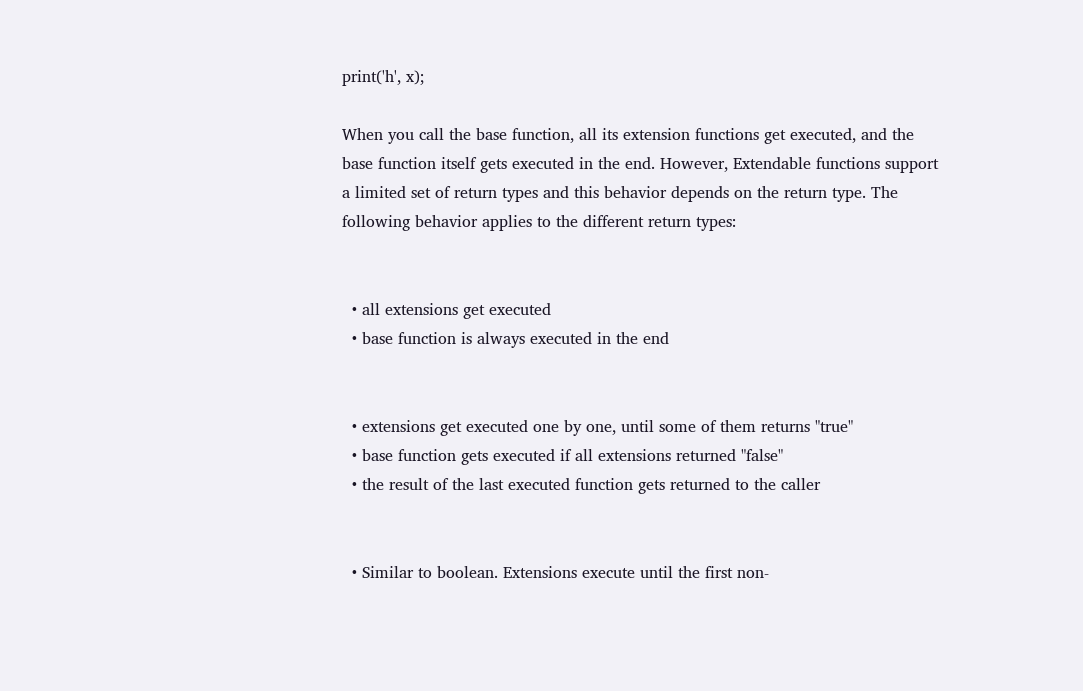print('h', x);

When you call the base function, all its extension functions get executed, and the base function itself gets executed in the end. However, Extendable functions support a limited set of return types and this behavior depends on the return type. The following behavior applies to the different return types:


  • all extensions get executed
  • base function is always executed in the end


  • extensions get executed one by one, until some of them returns "true"
  • base function gets executed if all extensions returned "false"
  • the result of the last executed function gets returned to the caller


  • Similar to boolean. Extensions execute until the first non-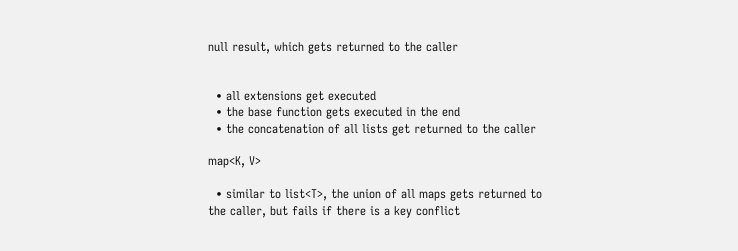null result, which gets returned to the caller


  • all extensions get executed
  • the base function gets executed in the end
  • the concatenation of all lists get returned to the caller

map<K, V>

  • similar to list<T>, the union of all maps gets returned to the caller, but fails if there is a key conflict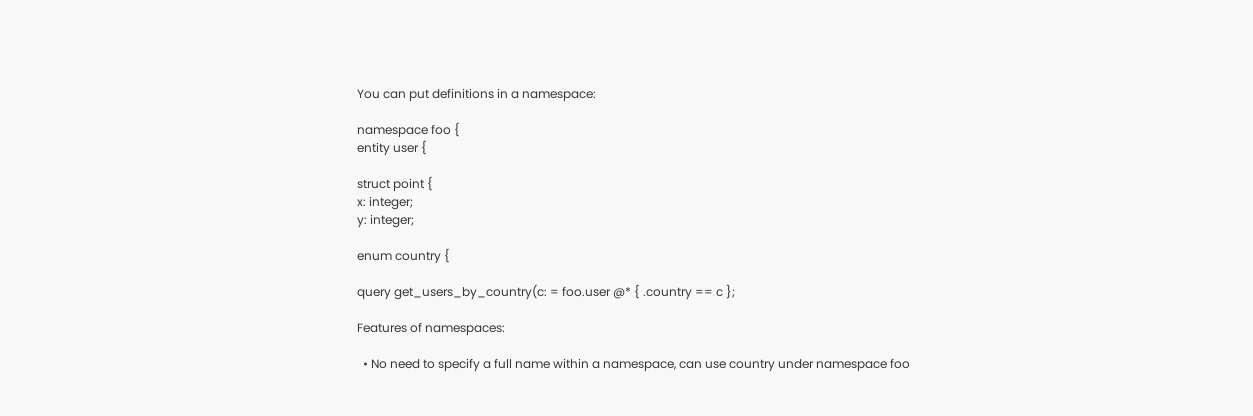You can put definitions in a namespace:

namespace foo {
entity user {

struct point {
x: integer;
y: integer;

enum country {

query get_users_by_country(c: = foo.user @* { .country == c };

Features of namespaces:

  • No need to specify a full name within a namespace, can use country under namespace foo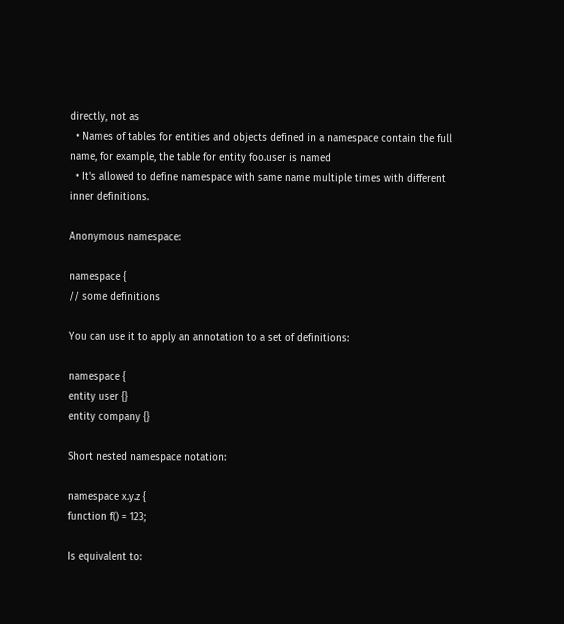directly, not as
  • Names of tables for entities and objects defined in a namespace contain the full name, for example, the table for entity foo.user is named
  • It's allowed to define namespace with same name multiple times with different inner definitions.

Anonymous namespace:

namespace {
// some definitions

You can use it to apply an annotation to a set of definitions:

namespace {
entity user {}
entity company {}

Short nested namespace notation:

namespace x.y.z {
function f() = 123;

Is equivalent to: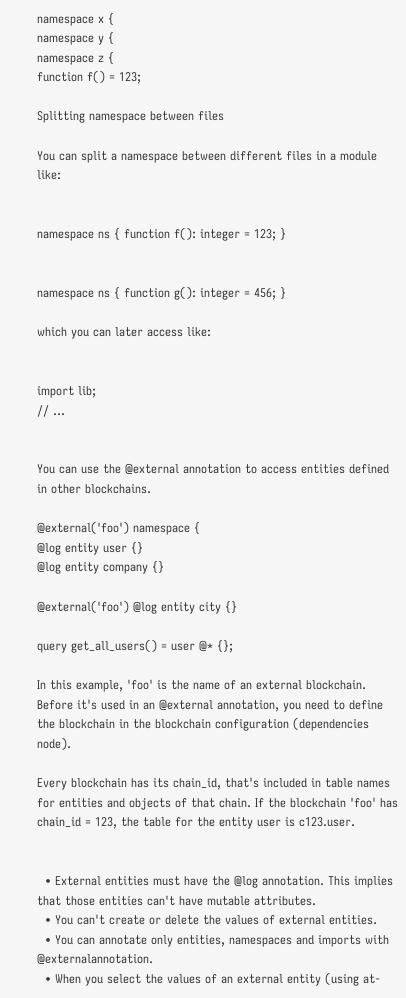namespace x {
namespace y {
namespace z {
function f() = 123;

Splitting namespace between files

You can split a namespace between different files in a module like:


namespace ns { function f(): integer = 123; }


namespace ns { function g(): integer = 456; }

which you can later access like:


import lib;
// ...


You can use the @external annotation to access entities defined in other blockchains.

@external('foo') namespace {
@log entity user {}
@log entity company {}

@external('foo') @log entity city {}

query get_all_users() = user @* {};

In this example, 'foo' is the name of an external blockchain. Before it's used in an @external annotation, you need to define the blockchain in the blockchain configuration (dependencies node).

Every blockchain has its chain_id, that's included in table names for entities and objects of that chain. If the blockchain 'foo' has chain_id = 123, the table for the entity user is c123.user.


  • External entities must have the @log annotation. This implies that those entities can't have mutable attributes.
  • You can't create or delete the values of external entities.
  • You can annotate only entities, namespaces and imports with @externalannotation.
  • When you select the values of an external entity (using at-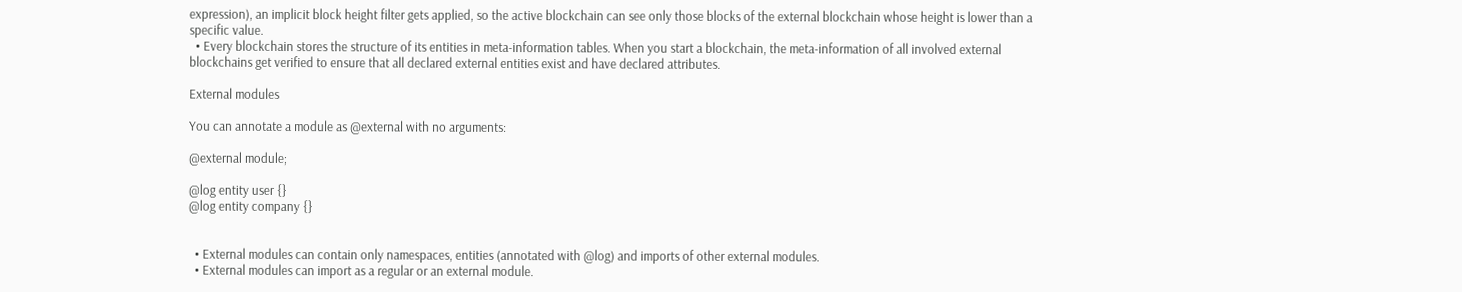expression), an implicit block height filter gets applied, so the active blockchain can see only those blocks of the external blockchain whose height is lower than a specific value.
  • Every blockchain stores the structure of its entities in meta-information tables. When you start a blockchain, the meta-information of all involved external blockchains get verified to ensure that all declared external entities exist and have declared attributes.

External modules

You can annotate a module as @external with no arguments:

@external module;

@log entity user {}
@log entity company {}


  • External modules can contain only namespaces, entities (annotated with @log) and imports of other external modules.
  • External modules can import as a regular or an external module.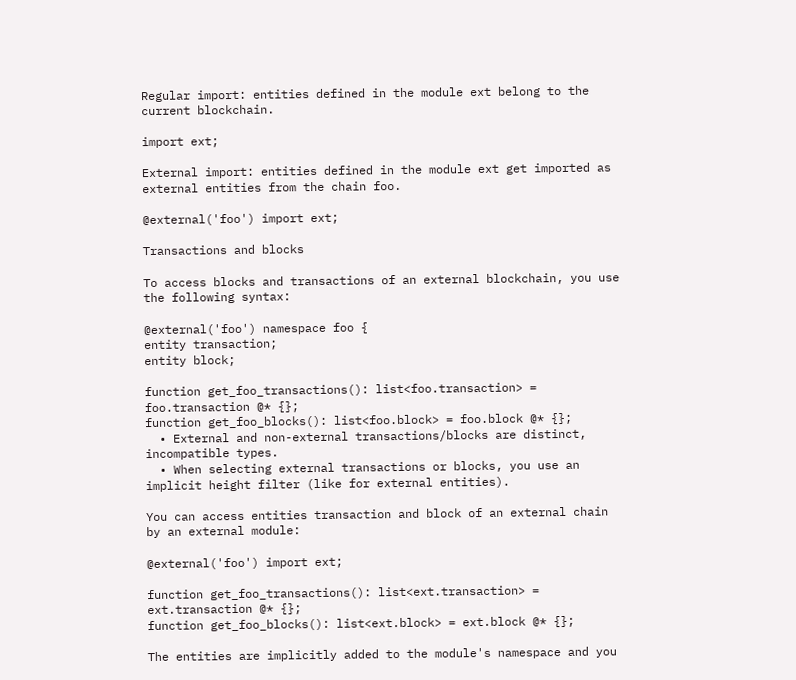Regular import: entities defined in the module ext belong to the current blockchain.

import ext;

External import: entities defined in the module ext get imported as external entities from the chain foo.

@external('foo') import ext;

Transactions and blocks

To access blocks and transactions of an external blockchain, you use the following syntax:

@external('foo') namespace foo {
entity transaction;
entity block;

function get_foo_transactions(): list<foo.transaction> = foo.transaction @* {};
function get_foo_blocks(): list<foo.block> = foo.block @* {};
  • External and non-external transactions/blocks are distinct, incompatible types.
  • When selecting external transactions or blocks, you use an implicit height filter (like for external entities).

You can access entities transaction and block of an external chain by an external module:

@external('foo') import ext;

function get_foo_transactions(): list<ext.transaction> = ext.transaction @* {};
function get_foo_blocks(): list<ext.block> = ext.block @* {};

The entities are implicitly added to the module's namespace and you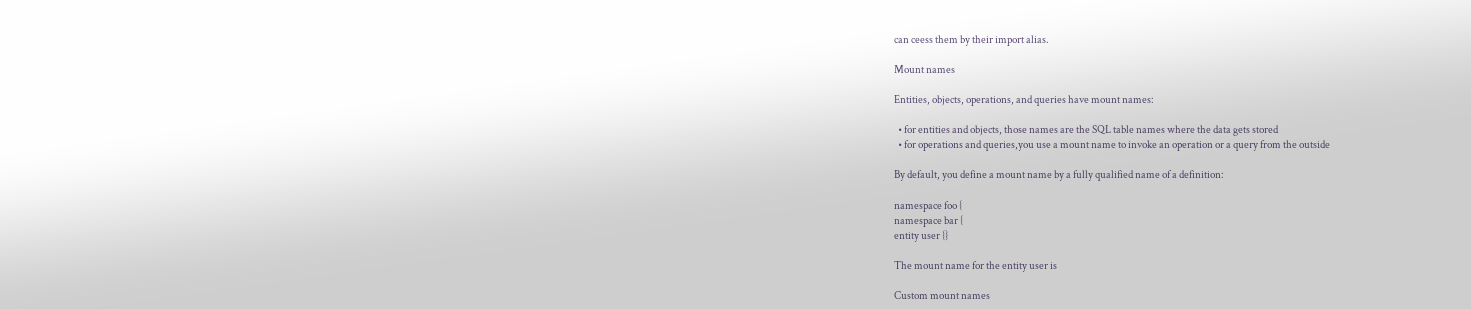can ceess them by their import alias.

Mount names

Entities, objects, operations, and queries have mount names:

  • for entities and objects, those names are the SQL table names where the data gets stored
  • for operations and queries,you use a mount name to invoke an operation or a query from the outside

By default, you define a mount name by a fully qualified name of a definition:

namespace foo {
namespace bar {
entity user {}

The mount name for the entity user is

Custom mount names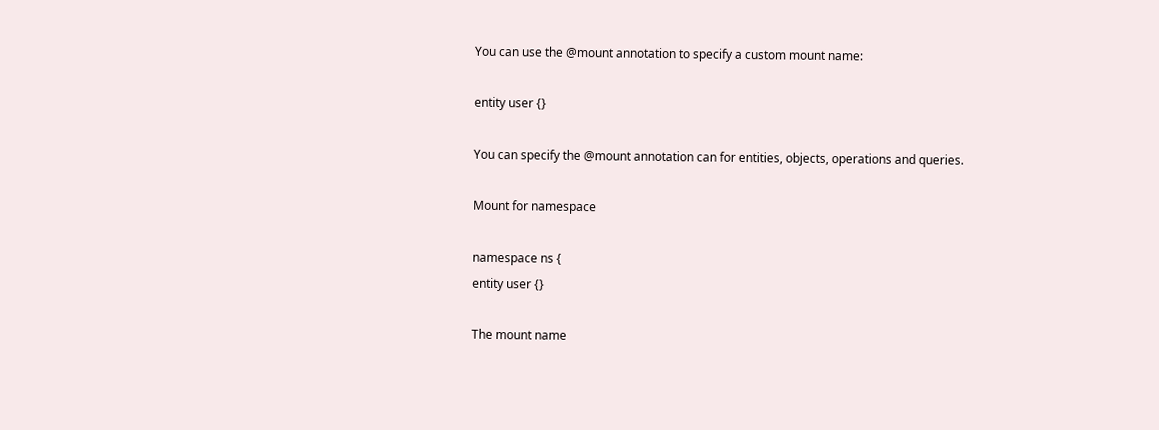You can use the @mount annotation to specify a custom mount name:

entity user {}

You can specify the @mount annotation can for entities, objects, operations and queries.

Mount for namespace

namespace ns {
entity user {}

The mount name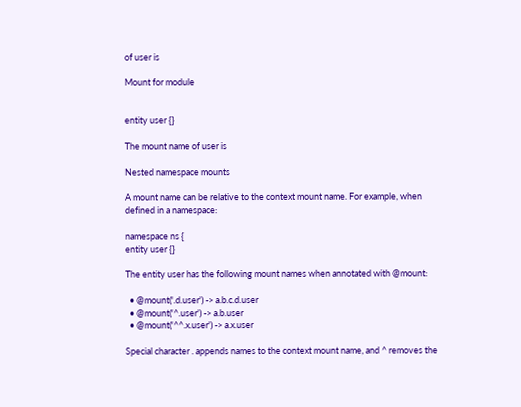of user is

Mount for module


entity user {}

The mount name of user is

Nested namespace mounts

A mount name can be relative to the context mount name. For example, when defined in a namespace:

namespace ns {
entity user {}

The entity user has the following mount names when annotated with @mount:

  • @mount('.d.user') -> a.b.c.d.user
  • @mount('^.user') -> a.b.user
  • @mount('^^.x.user') -> a.x.user

Special character . appends names to the context mount name, and ^ removes the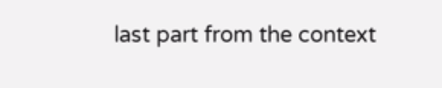last part from the context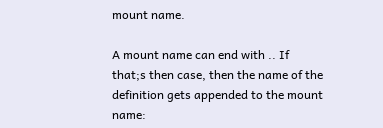mount name.

A mount name can end with .. If that;s then case, then the name of the definition gets appended to the mount name: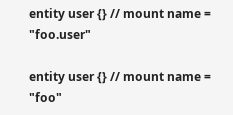entity user {} // mount name = "foo.user"

entity user {} // mount name = "foo"